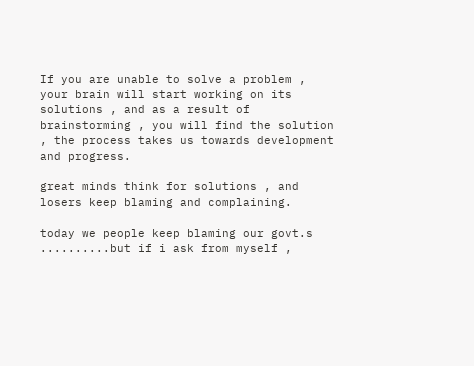If you are unable to solve a problem , your brain will start working on its solutions , and as a result of brainstorming , you will find the solution , the process takes us towards development and progress.

great minds think for solutions , and losers keep blaming and complaining.

today we people keep blaming our govt.s ..........but if i ask from myself ,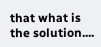that what is the solution....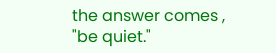the answer comes , "be quiet."